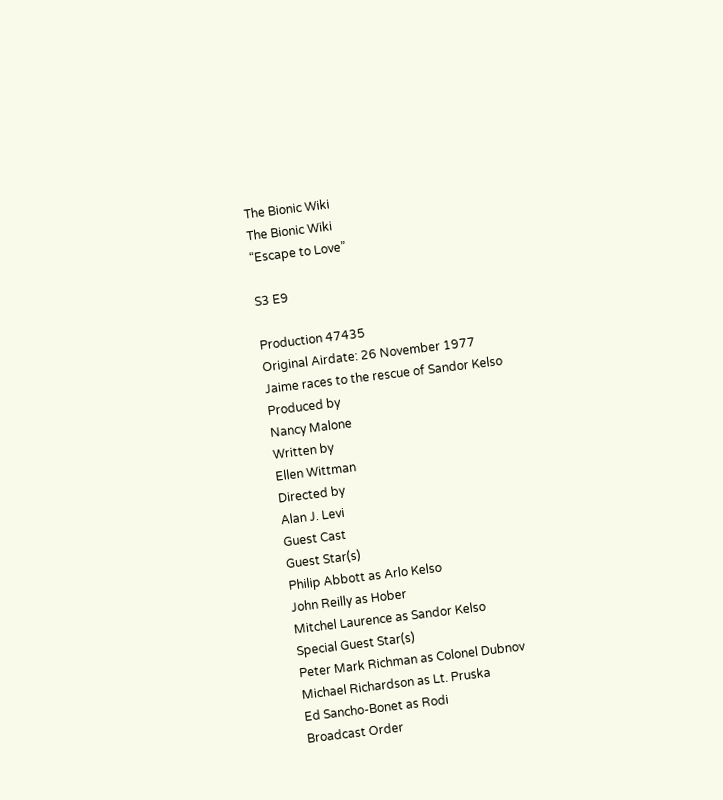The Bionic Wiki
The Bionic Wiki
“Escape to Love”

S3 E9

Production 47435
Original Airdate: 26 November 1977
Jaime races to the rescue of Sandor Kelso
Produced by
Nancy Malone
Written by
Ellen Wittman
Directed by
Alan J. Levi
Guest Cast
Guest Star(s)
Philip Abbott as Arlo Kelso
John Reilly as Hober
Mitchel Laurence as Sandor Kelso
Special Guest Star(s)
Peter Mark Richman as Colonel Dubnov
Michael Richardson as Lt. Pruska
Ed Sancho-Bonet as Rodi
Broadcast Order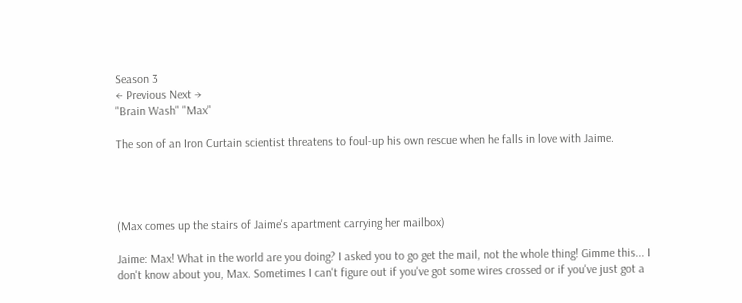Season 3
← Previous Next →
"Brain Wash" "Max"

The son of an Iron Curtain scientist threatens to foul-up his own rescue when he falls in love with Jaime.




(Max comes up the stairs of Jaime's apartment carrying her mailbox)

Jaime: Max! What in the world are you doing? I asked you to go get the mail, not the whole thing! Gimme this... I don't know about you, Max. Sometimes I can't figure out if you've got some wires crossed or if you've just got a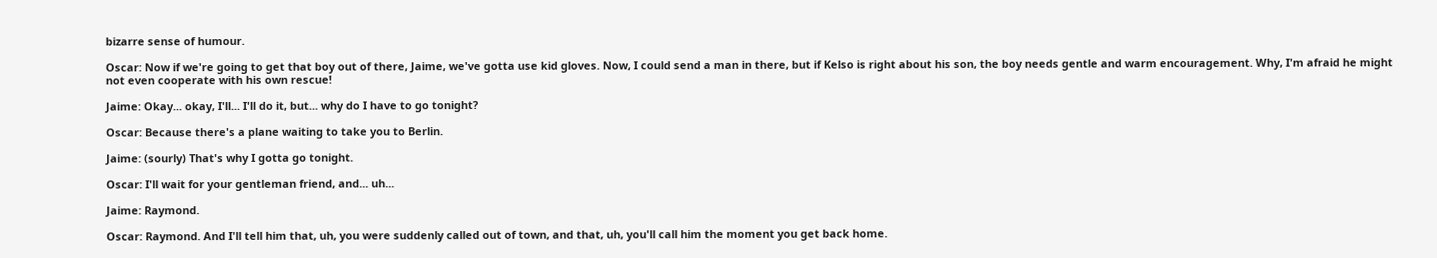bizarre sense of humour.

Oscar: Now if we're going to get that boy out of there, Jaime, we've gotta use kid gloves. Now, I could send a man in there, but if Kelso is right about his son, the boy needs gentle and warm encouragement. Why, I'm afraid he might not even cooperate with his own rescue!

Jaime: Okay... okay, I'll... I'll do it, but... why do I have to go tonight?

Oscar: Because there's a plane waiting to take you to Berlin.

Jaime: (sourly) That's why I gotta go tonight.

Oscar: I'll wait for your gentleman friend, and... uh...

Jaime: Raymond.

Oscar: Raymond. And I'll tell him that, uh, you were suddenly called out of town, and that, uh, you'll call him the moment you get back home.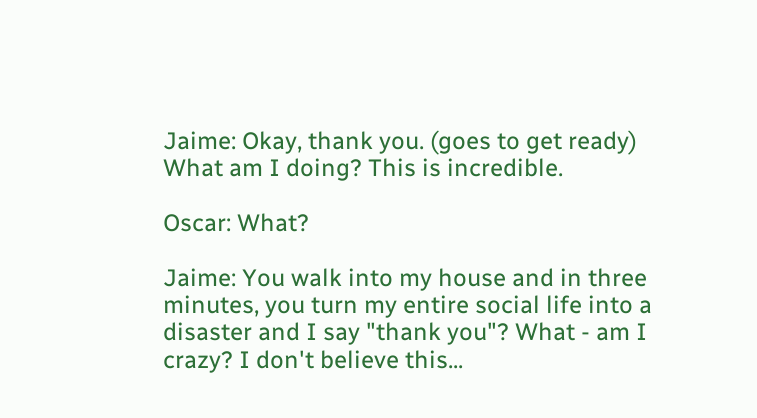Jaime: Okay, thank you. (goes to get ready) What am I doing? This is incredible.

Oscar: What?

Jaime: You walk into my house and in three minutes, you turn my entire social life into a disaster and I say "thank you"? What - am I crazy? I don't believe this...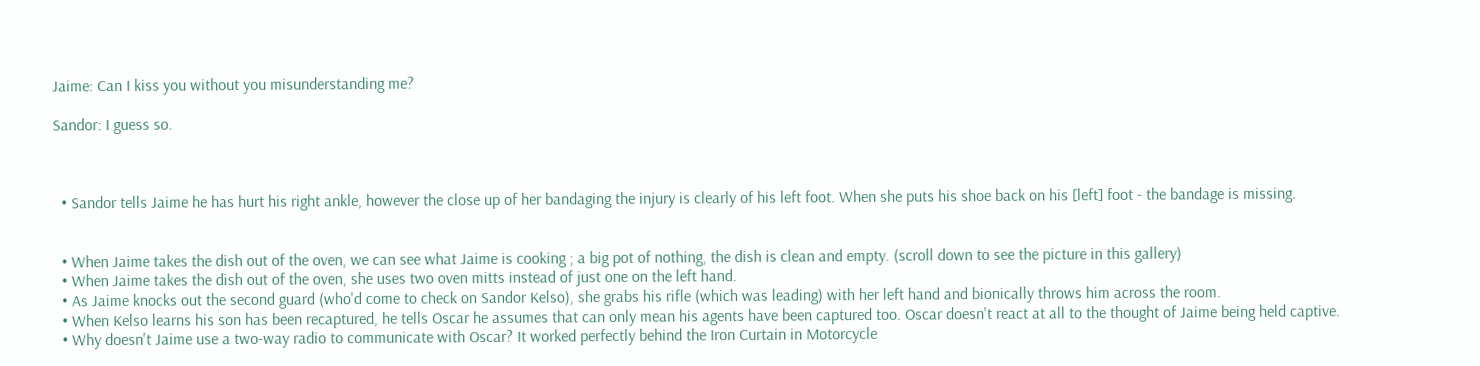Jaime: Can I kiss you without you misunderstanding me?

Sandor: I guess so.



  • Sandor tells Jaime he has hurt his right ankle, however the close up of her bandaging the injury is clearly of his left foot. When she puts his shoe back on his [left] foot - the bandage is missing.


  • When Jaime takes the dish out of the oven, we can see what Jaime is cooking ; a big pot of nothing, the dish is clean and empty. (scroll down to see the picture in this gallery)
  • When Jaime takes the dish out of the oven, she uses two oven mitts instead of just one on the left hand.
  • As Jaime knocks out the second guard (who'd come to check on Sandor Kelso), she grabs his rifle (which was leading) with her left hand and bionically throws him across the room.
  • When Kelso learns his son has been recaptured, he tells Oscar he assumes that can only mean his agents have been captured too. Oscar doesn't react at all to the thought of Jaime being held captive.
  • Why doesn't Jaime use a two-way radio to communicate with Oscar? It worked perfectly behind the Iron Curtain in Motorcycle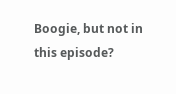Boogie, but not in this episode?